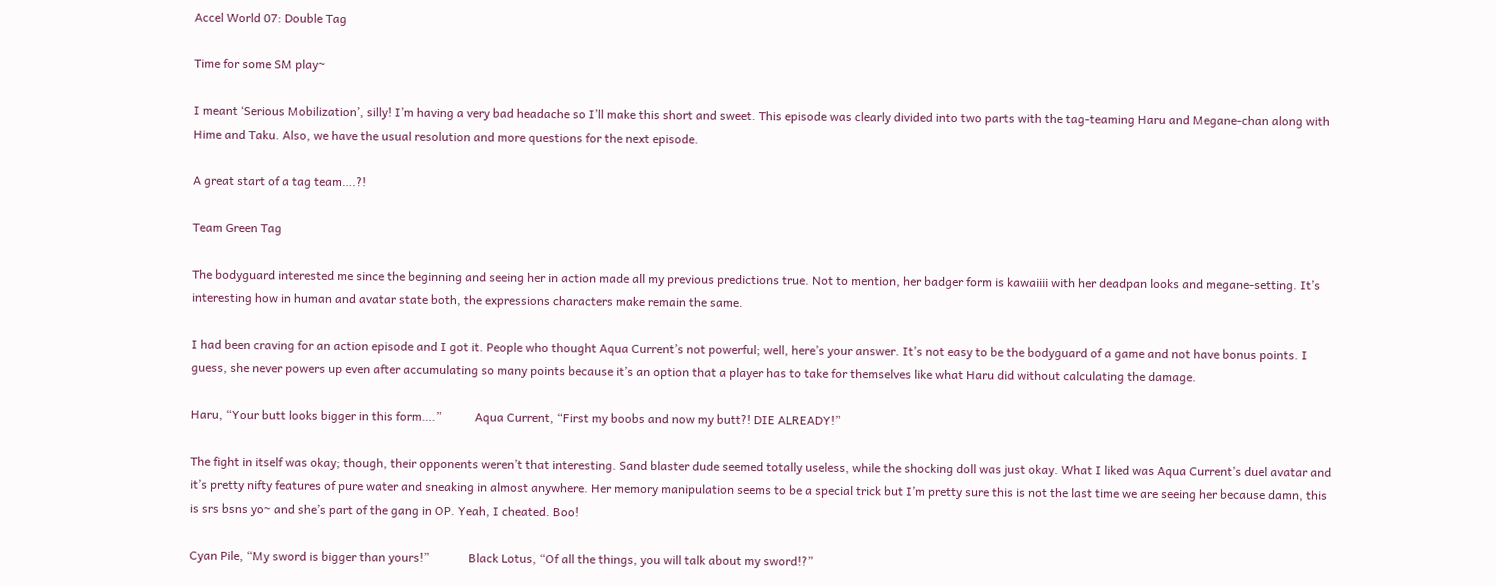Accel World 07: Double Tag

Time for some SM play~

I meant ‘Serious Mobilization’, silly! I’m having a very bad headache so I’ll make this short and sweet. This episode was clearly divided into two parts with the tag-teaming Haru and Megane-chan along with Hime and Taku. Also, we have the usual resolution and more questions for the next episode.

A great start of a tag team….?!

Team Green Tag

The bodyguard interested me since the beginning and seeing her in action made all my previous predictions true. Not to mention, her badger form is kawaiiii with her deadpan looks and megane-setting. It’s interesting how in human and avatar state both, the expressions characters make remain the same.

I had been craving for an action episode and I got it. People who thought Aqua Current’s not powerful; well, here’s your answer. It’s not easy to be the bodyguard of a game and not have bonus points. I guess, she never powers up even after accumulating so many points because it’s an option that a player has to take for themselves like what Haru did without calculating the damage.

Haru, “Your butt looks bigger in this form….”           Aqua Current, “First my boobs and now my butt?! DIE ALREADY!”

The fight in itself was okay; though, their opponents weren’t that interesting. Sand blaster dude seemed totally useless, while the shocking doll was just okay. What I liked was Aqua Current’s duel avatar and it’s pretty nifty features of pure water and sneaking in almost anywhere. Her memory manipulation seems to be a special trick but I’m pretty sure this is not the last time we are seeing her because damn, this is srs bsns yo~ and she’s part of the gang in OP. Yeah, I cheated. Boo!

Cyan Pile, “My sword is bigger than yours!”             Black Lotus, “Of all the things, you will talk about my sword!?”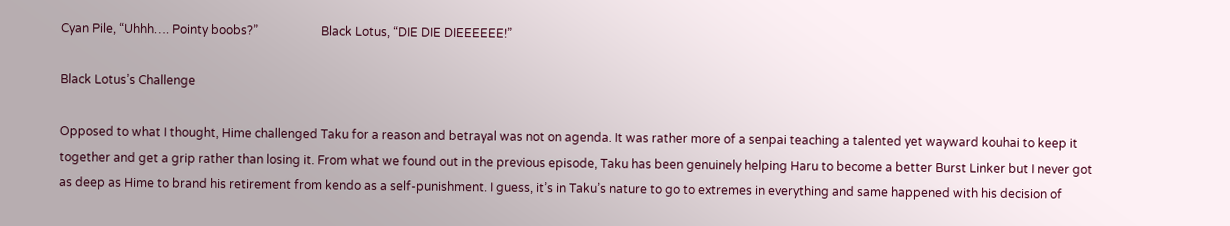Cyan Pile, “Uhhh…. Pointy boobs?”                     Black Lotus, “DIE DIE DIEEEEEE!”

Black Lotus’s Challenge

Opposed to what I thought, Hime challenged Taku for a reason and betrayal was not on agenda. It was rather more of a senpai teaching a talented yet wayward kouhai to keep it together and get a grip rather than losing it. From what we found out in the previous episode, Taku has been genuinely helping Haru to become a better Burst Linker but I never got as deep as Hime to brand his retirement from kendo as a self-punishment. I guess, it’s in Taku’s nature to go to extremes in everything and same happened with his decision of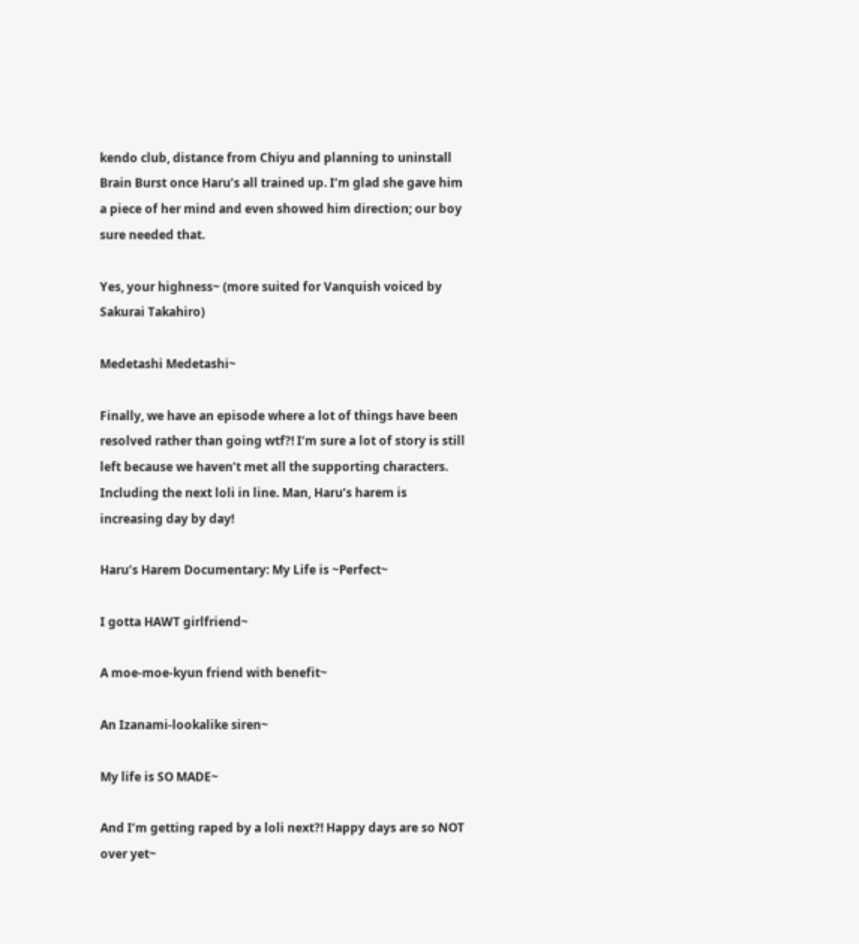kendo club, distance from Chiyu and planning to uninstall Brain Burst once Haru’s all trained up. I’m glad she gave him a piece of her mind and even showed him direction; our boy sure needed that.

Yes, your highness~ (more suited for Vanquish voiced by Sakurai Takahiro)

Medetashi Medetashi~

Finally, we have an episode where a lot of things have been resolved rather than going wtf?! I’m sure a lot of story is still left because we haven’t met all the supporting characters. Including the next loli in line. Man, Haru’s harem is increasing day by day!

Haru’s Harem Documentary: My Life is ~Perfect~

I gotta HAWT girlfriend~

A moe-moe-kyun friend with benefit~

An Izanami-lookalike siren~

My life is SO MADE~

And I’m getting raped by a loli next?! Happy days are so NOT over yet~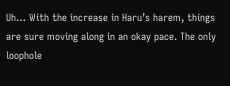Uh… With the increase in Haru’s harem, things are sure moving along in an okay pace. The only loophole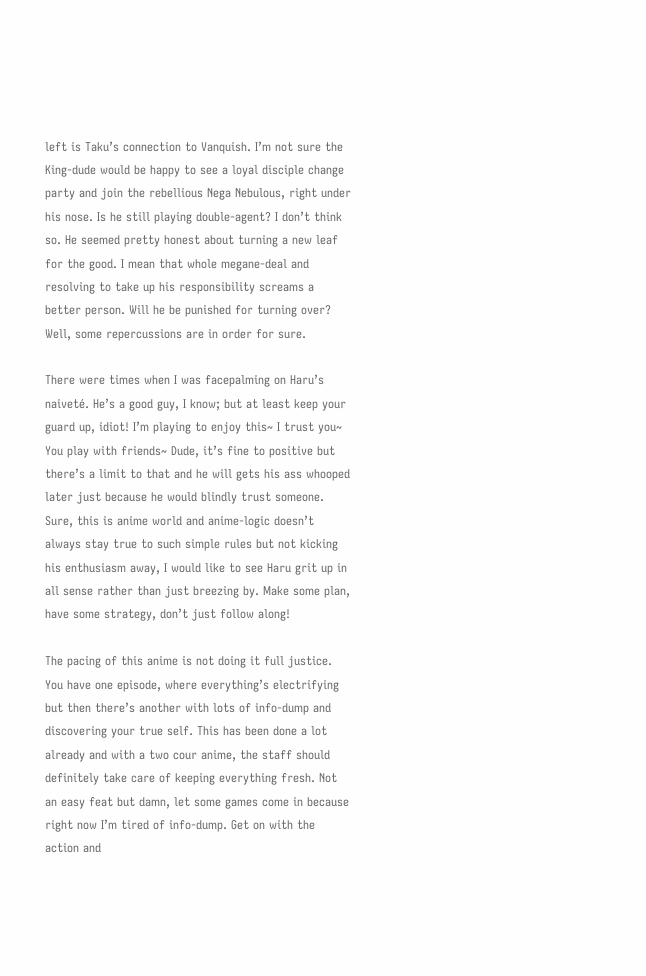left is Taku’s connection to Vanquish. I’m not sure the King-dude would be happy to see a loyal disciple change party and join the rebellious Nega Nebulous, right under his nose. Is he still playing double-agent? I don’t think so. He seemed pretty honest about turning a new leaf for the good. I mean that whole megane-deal and resolving to take up his responsibility screams a better person. Will he be punished for turning over? Well, some repercussions are in order for sure.

There were times when I was facepalming on Haru’s naiveté. He’s a good guy, I know; but at least keep your guard up, idiot! I’m playing to enjoy this~ I trust you~ You play with friends~ Dude, it’s fine to positive but there’s a limit to that and he will gets his ass whooped later just because he would blindly trust someone. Sure, this is anime world and anime-logic doesn’t always stay true to such simple rules but not kicking his enthusiasm away, I would like to see Haru grit up in all sense rather than just breezing by. Make some plan, have some strategy, don’t just follow along!

The pacing of this anime is not doing it full justice. You have one episode, where everything’s electrifying but then there’s another with lots of info-dump and discovering your true self. This has been done a lot already and with a two cour anime, the staff should definitely take care of keeping everything fresh. Not an easy feat but damn, let some games come in because right now I’m tired of info-dump. Get on with the action and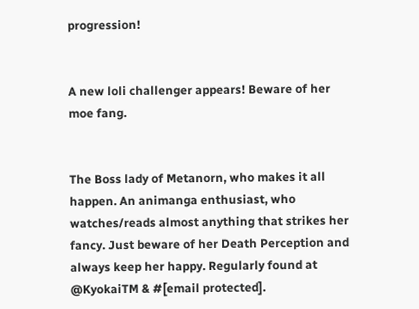progression!


A new loli challenger appears! Beware of her moe fang.


The Boss lady of Metanorn, who makes it all happen. An animanga enthusiast, who watches/reads almost anything that strikes her fancy. Just beware of her Death Perception and always keep her happy. Regularly found at @KyokaiTM & #[email protected].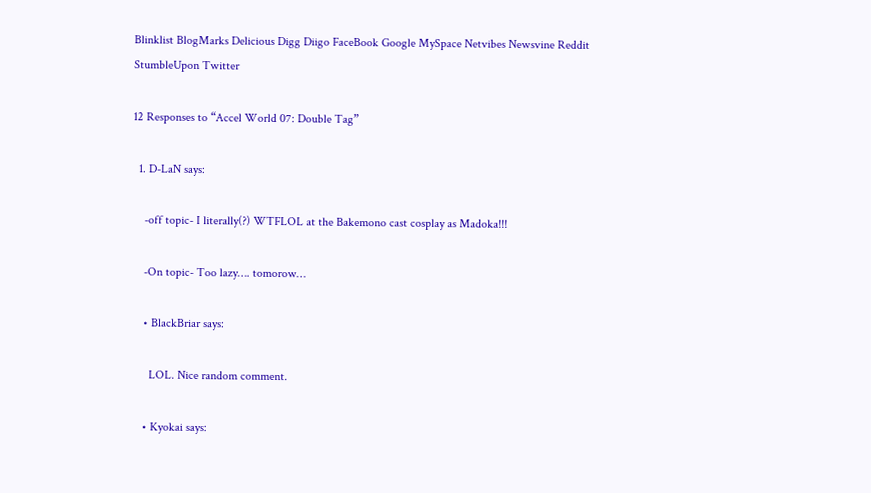Blinklist BlogMarks Delicious Digg Diigo FaceBook Google MySpace Netvibes Newsvine Reddit StumbleUpon Twitter

12 Responses to “Accel World 07: Double Tag”

  1. D-LaN says:

    -off topic- I literally(?) WTFLOL at the Bakemono cast cosplay as Madoka!!!

    -On topic- Too lazy…. tomorow…

    • BlackBriar says:

      LOL. Nice random comment.

    • Kyokai says: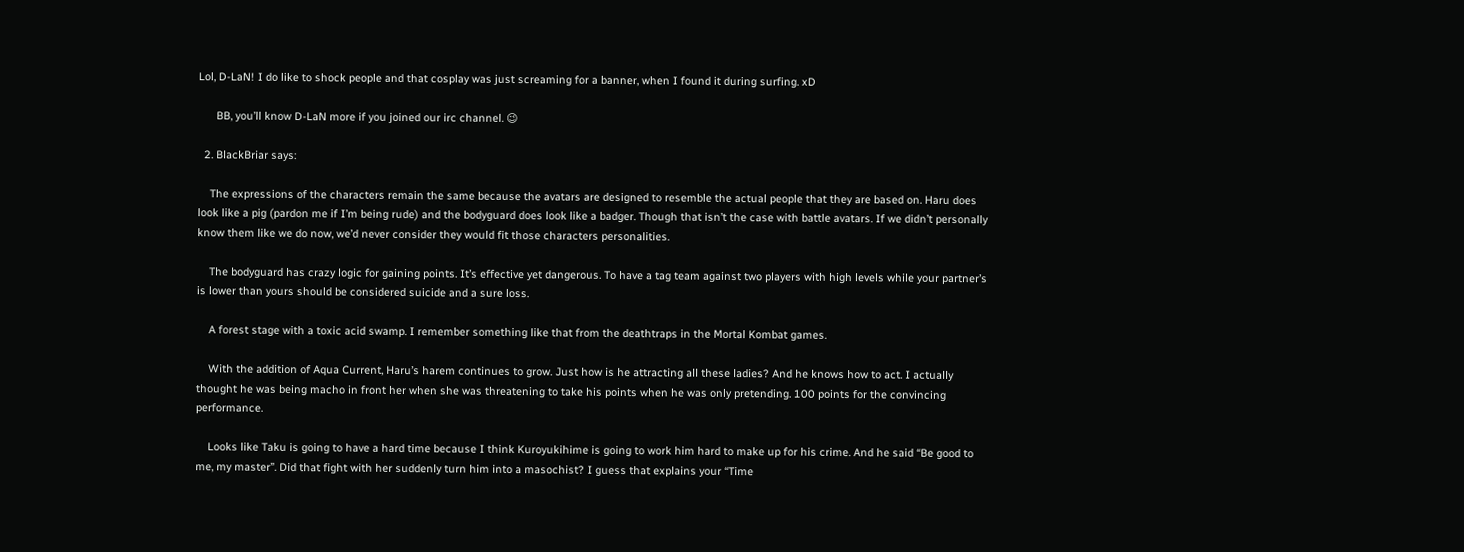Lol, D-LaN! I do like to shock people and that cosplay was just screaming for a banner, when I found it during surfing. xD

      BB, you’ll know D-LaN more if you joined our irc channel. 😉

  2. BlackBriar says:

    The expressions of the characters remain the same because the avatars are designed to resemble the actual people that they are based on. Haru does look like a pig (pardon me if I’m being rude) and the bodyguard does look like a badger. Though that isn’t the case with battle avatars. If we didn’t personally know them like we do now, we’d never consider they would fit those characters personalities.

    The bodyguard has crazy logic for gaining points. It’s effective yet dangerous. To have a tag team against two players with high levels while your partner’s is lower than yours should be considered suicide and a sure loss.

    A forest stage with a toxic acid swamp. I remember something like that from the deathtraps in the Mortal Kombat games.

    With the addition of Aqua Current, Haru’s harem continues to grow. Just how is he attracting all these ladies? And he knows how to act. I actually thought he was being macho in front her when she was threatening to take his points when he was only pretending. 100 points for the convincing performance.

    Looks like Taku is going to have a hard time because I think Kuroyukihime is going to work him hard to make up for his crime. And he said “Be good to me, my master”. Did that fight with her suddenly turn him into a masochist? I guess that explains your “Time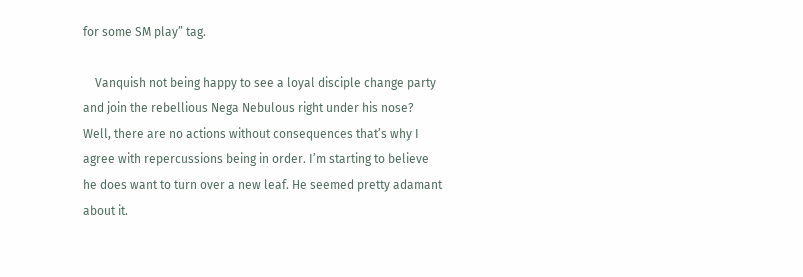for some SM play” tag.

    Vanquish not being happy to see a loyal disciple change party and join the rebellious Nega Nebulous right under his nose? Well, there are no actions without consequences that’s why I agree with repercussions being in order. I’m starting to believe he does want to turn over a new leaf. He seemed pretty adamant about it.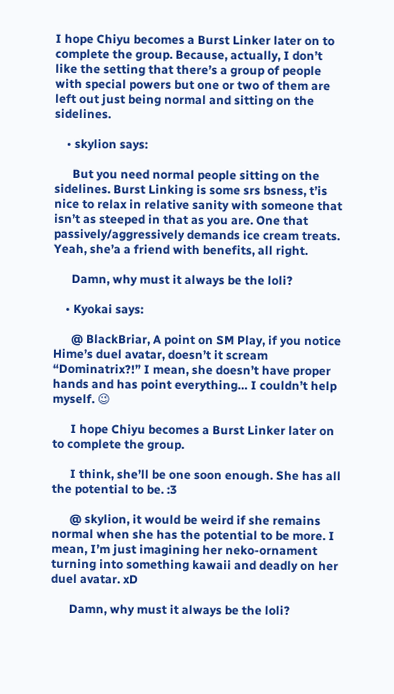I hope Chiyu becomes a Burst Linker later on to complete the group. Because, actually, I don’t like the setting that there’s a group of people with special powers but one or two of them are left out just being normal and sitting on the sidelines.

    • skylion says:

      But you need normal people sitting on the sidelines. Burst Linking is some srs bsness, t’is nice to relax in relative sanity with someone that isn’t as steeped in that as you are. One that passively/aggressively demands ice cream treats. Yeah, she’a a friend with benefits, all right.

      Damn, why must it always be the loli?

    • Kyokai says:

      @ BlackBriar, A point on SM Play, if you notice Hime’s duel avatar, doesn’t it scream “Dominatrix?!” I mean, she doesn’t have proper hands and has point everything… I couldn’t help myself. 😉

      I hope Chiyu becomes a Burst Linker later on to complete the group.

      I think, she’ll be one soon enough. She has all the potential to be. :3

      @ skylion, it would be weird if she remains normal when she has the potential to be more. I mean, I’m just imagining her neko-ornament turning into something kawaii and deadly on her duel avatar. xD

      Damn, why must it always be the loli?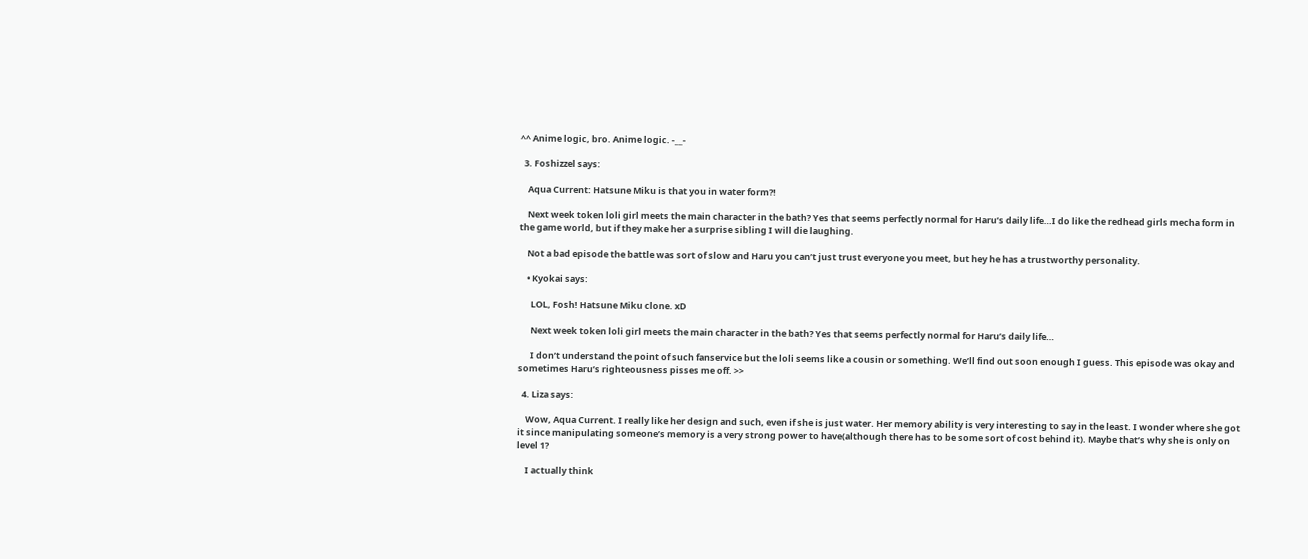^^ Anime logic, bro. Anime logic. -__-

  3. Foshizzel says:

    Aqua Current: Hatsune Miku is that you in water form?!

    Next week token loli girl meets the main character in the bath? Yes that seems perfectly normal for Haru’s daily life…I do like the redhead girls mecha form in the game world, but if they make her a surprise sibling I will die laughing.

    Not a bad episode the battle was sort of slow and Haru you can’t just trust everyone you meet, but hey he has a trustworthy personality.

    • Kyokai says:

      LOL, Fosh! Hatsune Miku clone. xD

      Next week token loli girl meets the main character in the bath? Yes that seems perfectly normal for Haru’s daily life…

      I don’t understand the point of such fanservice but the loli seems like a cousin or something. We’ll find out soon enough I guess. This episode was okay and sometimes Haru’s righteousness pisses me off. >>

  4. Liza says:

    Wow, Aqua Current. I really like her design and such, even if she is just water. Her memory ability is very interesting to say in the least. I wonder where she got it since manipulating someone’s memory is a very strong power to have(although there has to be some sort of cost behind it). Maybe that’s why she is only on level 1?

    I actually think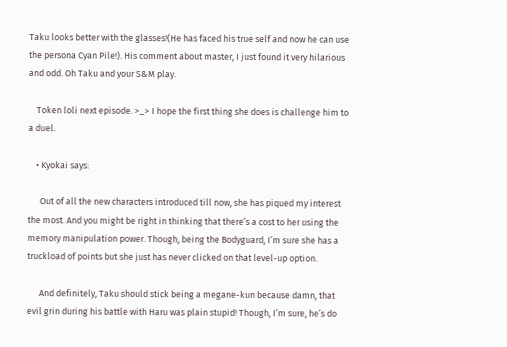Taku looks better with the glasses!(He has faced his true self and now he can use the persona Cyan Pile!). His comment about master, I just found it very hilarious and odd. Oh Taku and your S&M play.

    Token loli next episode. >_> I hope the first thing she does is challenge him to a duel.

    • Kyokai says:

      Out of all the new characters introduced till now, she has piqued my interest the most. And you might be right in thinking that there’s a cost to her using the memory manipulation power. Though, being the Bodyguard, I’m sure she has a truckload of points but she just has never clicked on that level-up option.

      And definitely, Taku should stick being a megane-kun because damn, that evil grin during his battle with Haru was plain stupid! Though, I’m sure, he’s do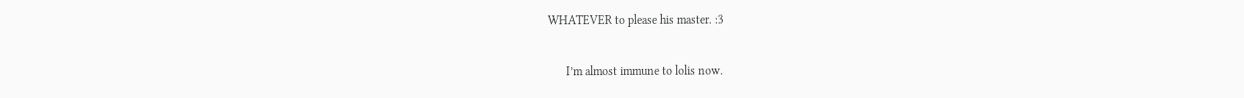WHATEVER to please his master. :3

      I’m almost immune to lolis now.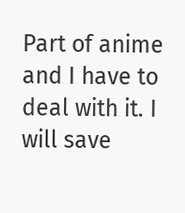Part of anime and I have to deal with it. I will save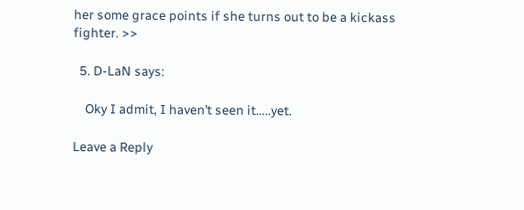her some grace points if she turns out to be a kickass fighter. >>

  5. D-LaN says:

    Oky I admit, I haven’t seen it…..yet.

Leave a Reply